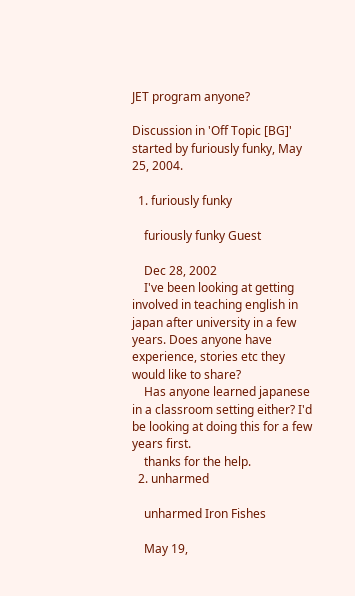JET program anyone?

Discussion in 'Off Topic [BG]' started by furiously funky, May 25, 2004.

  1. furiously funky

    furiously funky Guest

    Dec 28, 2002
    I've been looking at getting involved in teaching english in japan after university in a few years. Does anyone have experience, stories etc they would like to share?
    Has anyone learned japanese in a classroom setting either? I'd be looking at doing this for a few years first.
    thanks for the help.
  2. unharmed

    unharmed Iron Fishes

    May 19,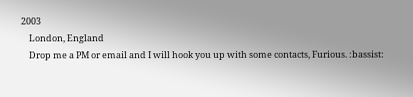2003
    London, England
    Drop me a PM or email and I will hook you up with some contacts, Furious. :bassist: